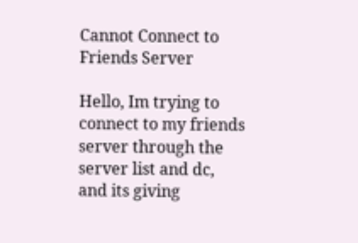Cannot Connect to Friends Server

Hello, Im trying to connect to my friends server through the server list and dc, and its giving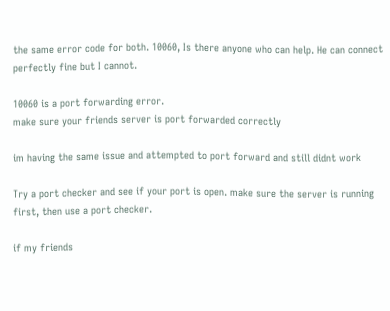the same error code for both. 10060, Is there anyone who can help. He can connect perfectly fine but I cannot.

10060 is a port forwarding error.
make sure your friends server is port forwarded correctly

im having the same issue and attempted to port forward and still didnt work

Try a port checker and see if your port is open. make sure the server is running first, then use a port checker.

if my friends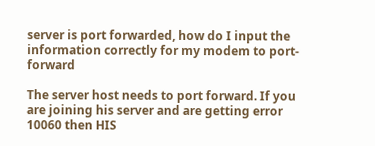server is port forwarded, how do I input the information correctly for my modem to port-forward

The server host needs to port forward. If you are joining his server and are getting error 10060 then HIS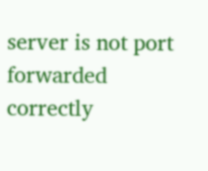server is not port forwarded correctly